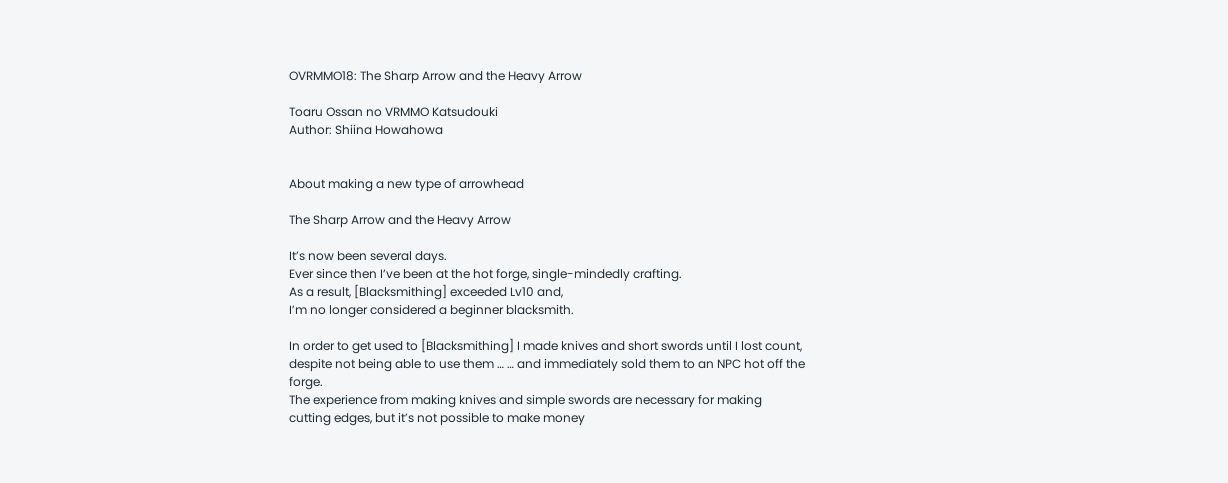OVRMMO18: The Sharp Arrow and the Heavy Arrow

Toaru Ossan no VRMMO Katsudouki
Author: Shiina Howahowa


About making a new type of arrowhead

The Sharp Arrow and the Heavy Arrow

It’s now been several days.
Ever since then I’ve been at the hot forge, single-mindedly crafting.
As a result, [Blacksmithing] exceeded Lv10 and,
I’m no longer considered a beginner blacksmith.

In order to get used to [Blacksmithing] I made knives and short swords until I lost count, despite not being able to use them … … and immediately sold them to an NPC hot off the forge.
The experience from making knives and simple swords are necessary for making cutting edges, but it’s not possible to make money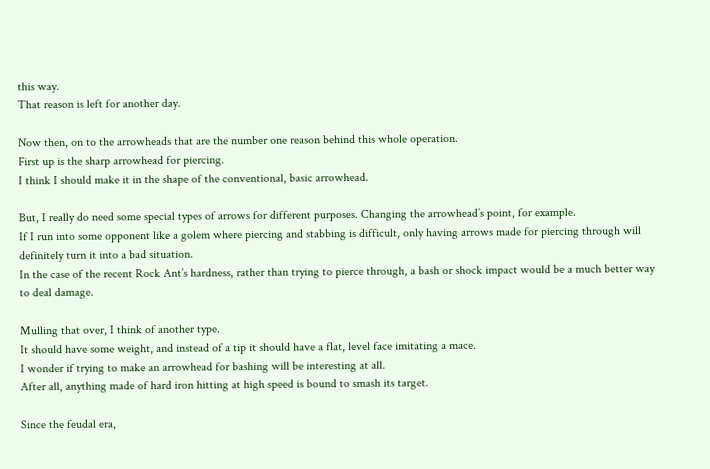this way.
That reason is left for another day.

Now then, on to the arrowheads that are the number one reason behind this whole operation.
First up is the sharp arrowhead for piercing.
I think I should make it in the shape of the conventional, basic arrowhead.

But, I really do need some special types of arrows for different purposes. Changing the arrowhead’s point, for example.
If I run into some opponent like a golem where piercing and stabbing is difficult, only having arrows made for piercing through will definitely turn it into a bad situation.
In the case of the recent Rock Ant’s hardness, rather than trying to pierce through, a bash or shock impact would be a much better way to deal damage.

Mulling that over, I think of another type.
It should have some weight, and instead of a tip it should have a flat, level face imitating a mace.
I wonder if trying to make an arrowhead for bashing will be interesting at all.
After all, anything made of hard iron hitting at high speed is bound to smash its target.

Since the feudal era,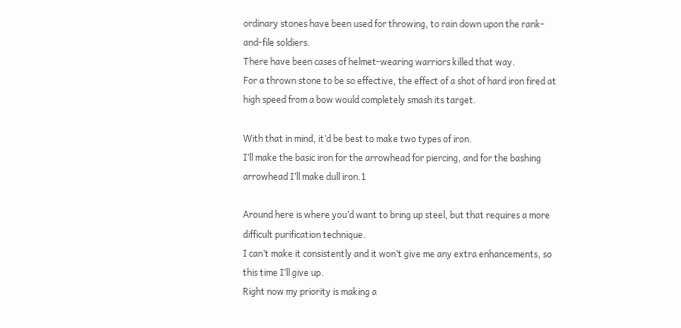ordinary stones have been used for throwing, to rain down upon the rank-and-file soldiers.
There have been cases of helmet-wearing warriors killed that way.
For a thrown stone to be so effective, the effect of a shot of hard iron fired at high speed from a bow would completely smash its target.

With that in mind, it’d be best to make two types of iron.
I’ll make the basic iron for the arrowhead for piercing, and for the bashing arrowhead I’ll make dull iron.1

Around here is where you’d want to bring up steel, but that requires a more difficult purification technique.
I can’t make it consistently and it won’t give me any extra enhancements, so this time I’ll give up.
Right now my priority is making a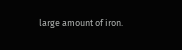large amount of iron.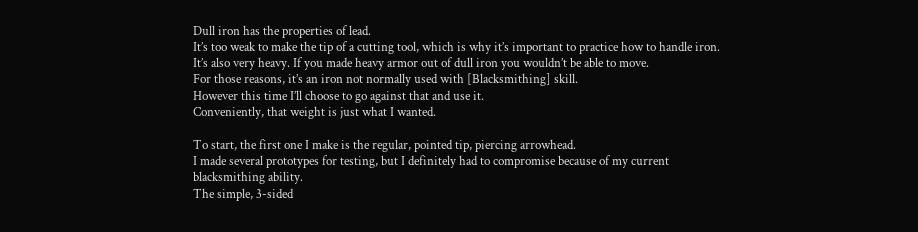Dull iron has the properties of lead.
It’s too weak to make the tip of a cutting tool, which is why it’s important to practice how to handle iron.
It’s also very heavy. If you made heavy armor out of dull iron you wouldn’t be able to move.
For those reasons, it’s an iron not normally used with [Blacksmithing] skill.
However this time I’ll choose to go against that and use it.
Conveniently, that weight is just what I wanted.

To start, the first one I make is the regular, pointed tip, piercing arrowhead.
I made several prototypes for testing, but I definitely had to compromise because of my current blacksmithing ability.
The simple, 3-sided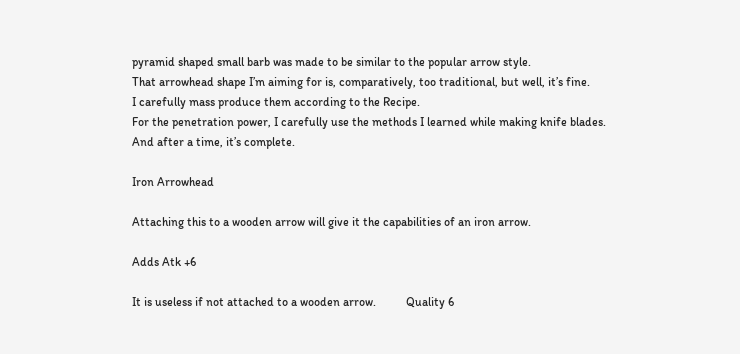pyramid shaped small barb was made to be similar to the popular arrow style.
That arrowhead shape I’m aiming for is, comparatively, too traditional, but well, it’s fine.
I carefully mass produce them according to the Recipe.
For the penetration power, I carefully use the methods I learned while making knife blades.
And after a time, it’s complete.

Iron Arrowhead

Attaching this to a wooden arrow will give it the capabilities of an iron arrow.

Adds Atk +6

It is useless if not attached to a wooden arrow.          Quality 6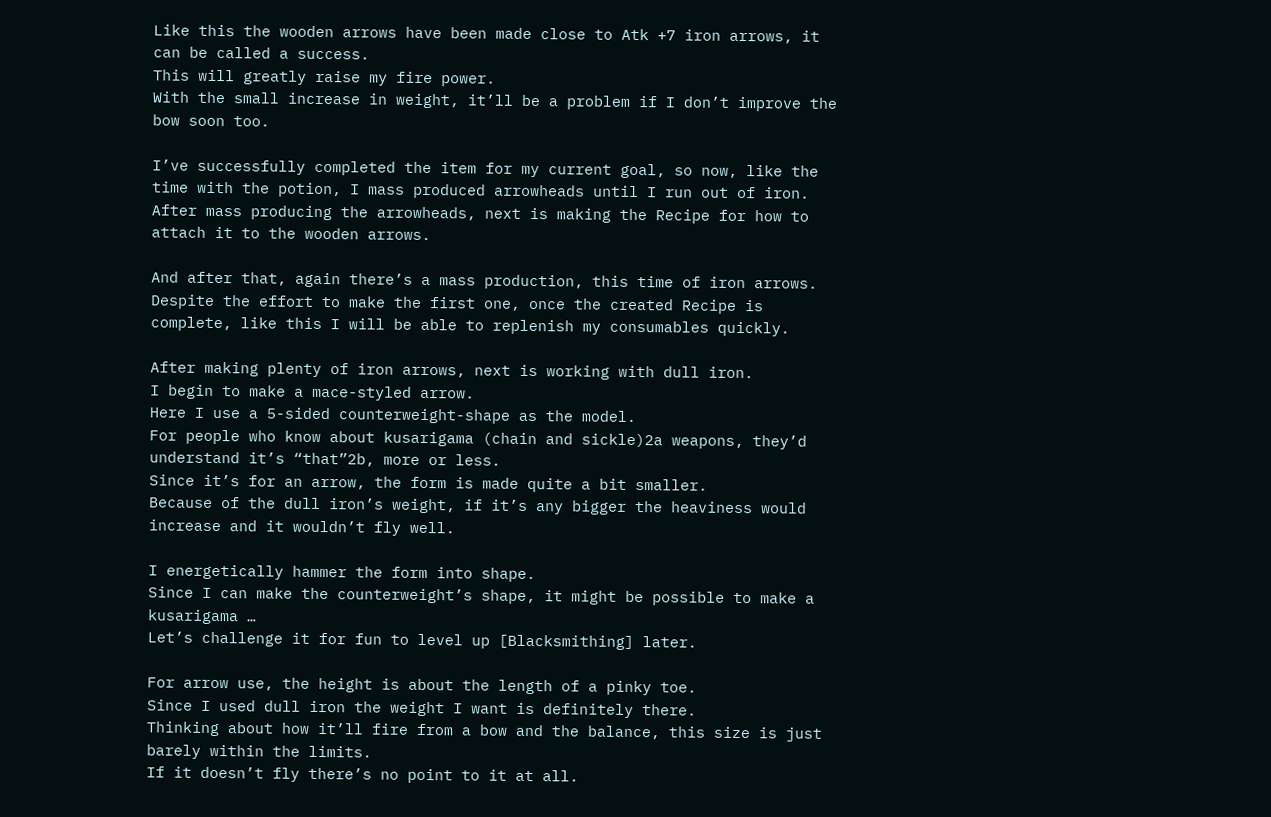Like this the wooden arrows have been made close to Atk +7 iron arrows, it can be called a success.
This will greatly raise my fire power.
With the small increase in weight, it’ll be a problem if I don’t improve the bow soon too.

I’ve successfully completed the item for my current goal, so now, like the time with the potion, I mass produced arrowheads until I run out of iron.
After mass producing the arrowheads, next is making the Recipe for how to attach it to the wooden arrows.

And after that, again there’s a mass production, this time of iron arrows.
Despite the effort to make the first one, once the created Recipe is complete, like this I will be able to replenish my consumables quickly.

After making plenty of iron arrows, next is working with dull iron.
I begin to make a mace-styled arrow.
Here I use a 5-sided counterweight-shape as the model.
For people who know about kusarigama (chain and sickle)2a weapons, they’d understand it’s “that”2b, more or less.
Since it’s for an arrow, the form is made quite a bit smaller.
Because of the dull iron’s weight, if it’s any bigger the heaviness would increase and it wouldn’t fly well.

I energetically hammer the form into shape.
Since I can make the counterweight’s shape, it might be possible to make a kusarigama …
Let’s challenge it for fun to level up [Blacksmithing] later.

For arrow use, the height is about the length of a pinky toe.
Since I used dull iron the weight I want is definitely there.
Thinking about how it’ll fire from a bow and the balance, this size is just barely within the limits.
If it doesn’t fly there’s no point to it at all.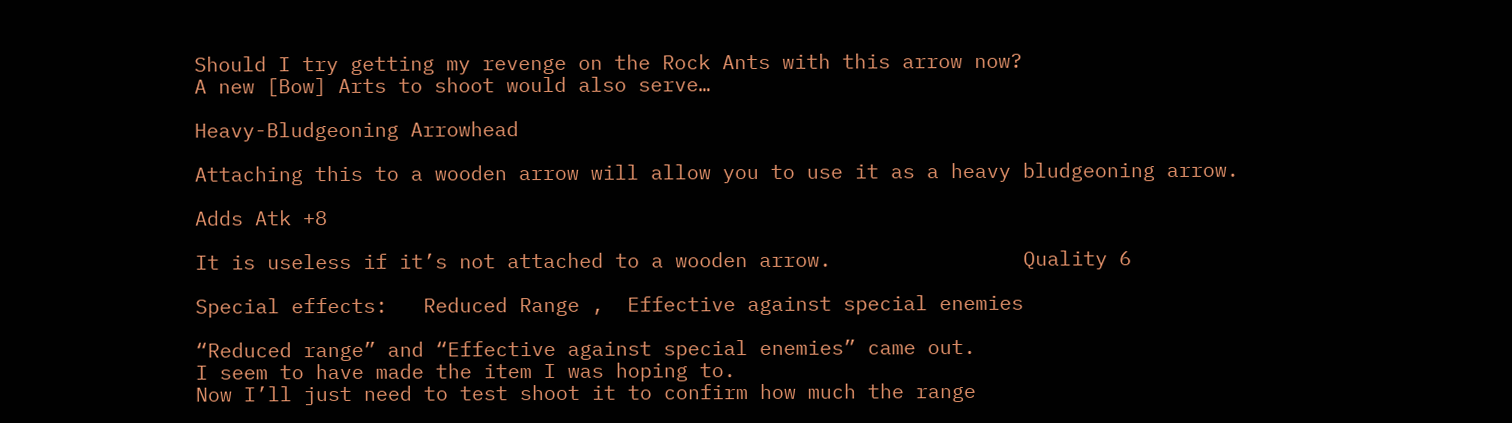Should I try getting my revenge on the Rock Ants with this arrow now?
A new [Bow] Arts to shoot would also serve…

Heavy-Bludgeoning Arrowhead

Attaching this to a wooden arrow will allow you to use it as a heavy bludgeoning arrow.

Adds Atk +8

It is useless if it’s not attached to a wooden arrow.                Quality 6

Special effects:   Reduced Range ,  Effective against special enemies

“Reduced range” and “Effective against special enemies” came out.
I seem to have made the item I was hoping to.
Now I’ll just need to test shoot it to confirm how much the range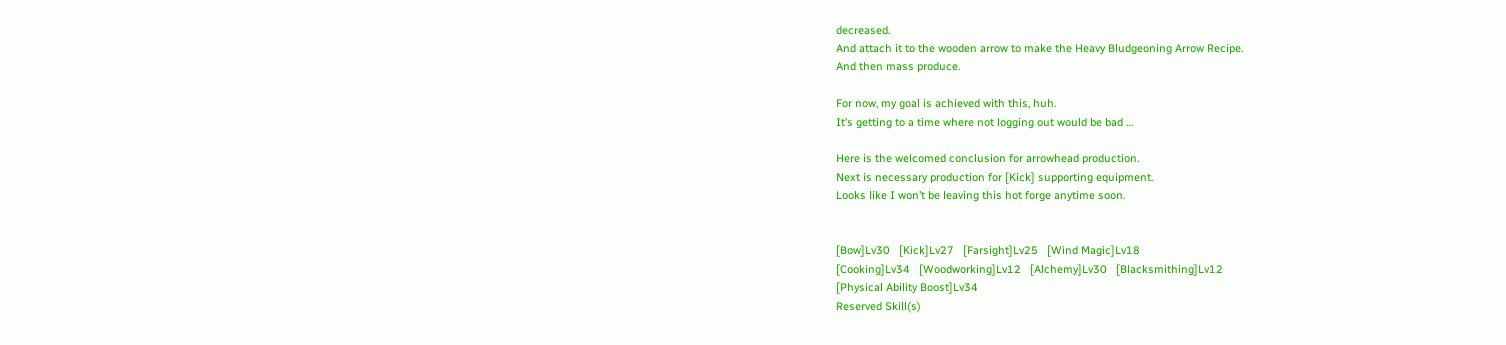decreased.
And attach it to the wooden arrow to make the Heavy Bludgeoning Arrow Recipe.
And then mass produce.

For now, my goal is achieved with this, huh.
It’s getting to a time where not logging out would be bad …

Here is the welcomed conclusion for arrowhead production.
Next is necessary production for [Kick] supporting equipment.
Looks like I won’t be leaving this hot forge anytime soon.


[Bow]Lv30   [Kick]Lv27   [Farsight]Lv25   [Wind Magic]Lv18
[Cooking]Lv34   [Woodworking]Lv12   [Alchemy]Lv30   [Blacksmithing]Lv12
[Physical Ability Boost]Lv34
Reserved Skill(s)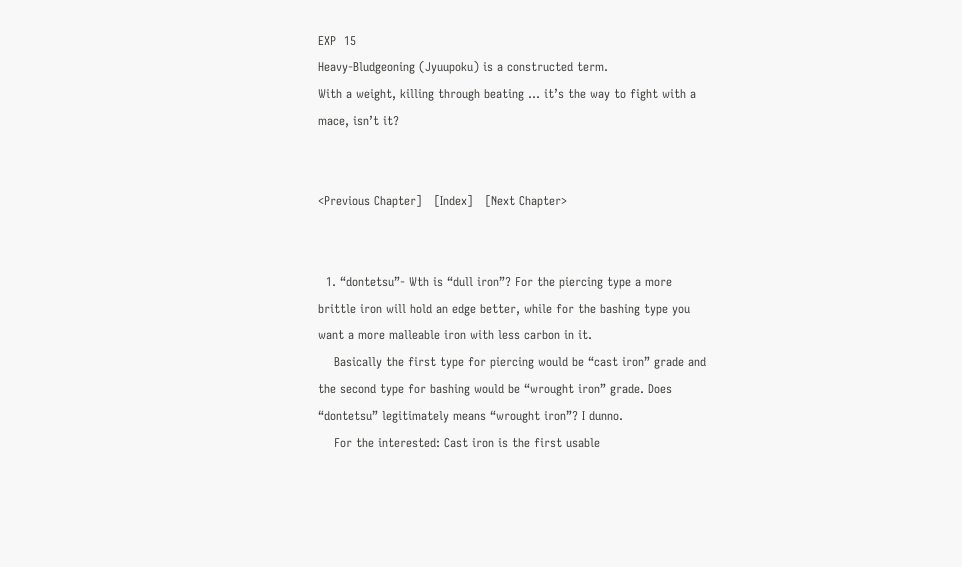EXP  15
Heavy-Bludgeoning (Jyuupoku) is a constructed term.
With a weight, killing through beating … it’s the way to fight with a mace, isn’t it?


<Previous Chapter]   [Index]   [Next Chapter>


  1. “dontetsu”- Wth is “dull iron”? For the piercing type a more brittle iron will hold an edge better, while for the bashing type you want a more malleable iron with less carbon in it.
    Basically the first type for piercing would be “cast iron” grade and the second type for bashing would be “wrought iron” grade. Does “dontetsu” legitimately means “wrought iron”? I dunno.
    For the interested: Cast iron is the first usable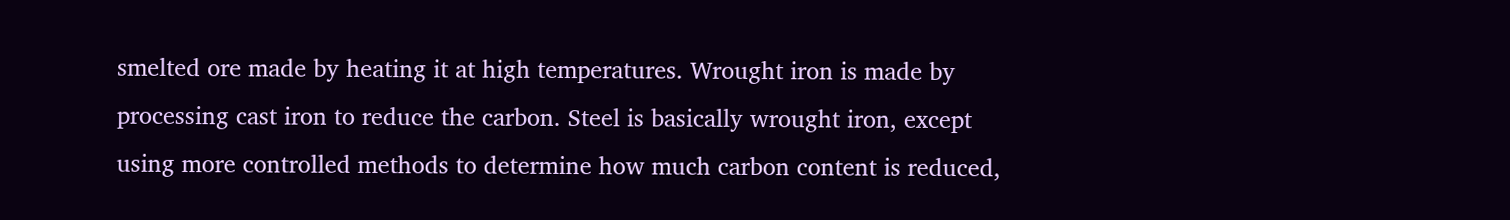smelted ore made by heating it at high temperatures. Wrought iron is made by processing cast iron to reduce the carbon. Steel is basically wrought iron, except using more controlled methods to determine how much carbon content is reduced,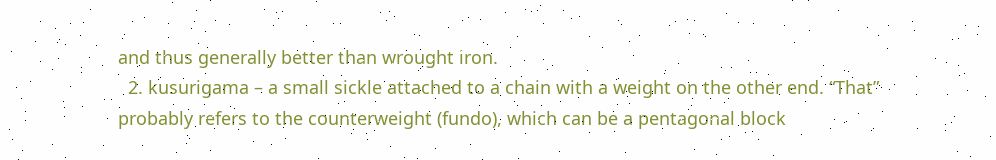and thus generally better than wrought iron.
  2. kusurigama – a small sickle attached to a chain with a weight on the other end. “That” probably refers to the counterweight (fundo), which can be a pentagonal block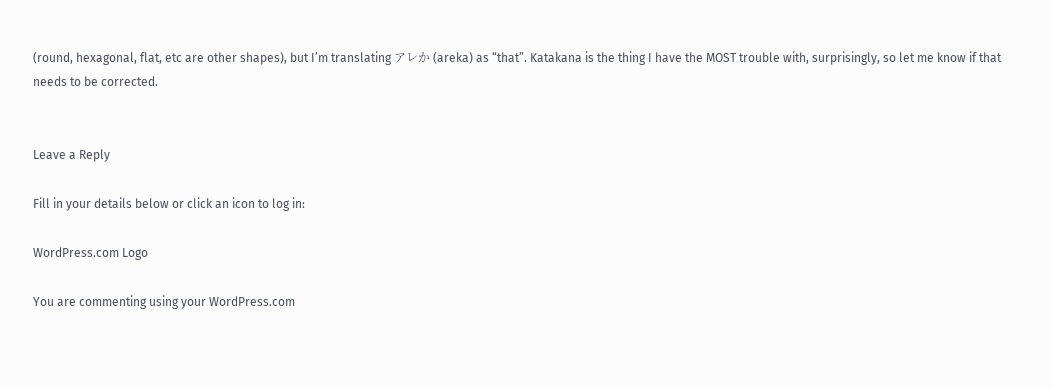(round, hexagonal, flat, etc are other shapes), but I’m translating アレか (areka) as “that”. Katakana is the thing I have the MOST trouble with, surprisingly, so let me know if that needs to be corrected.


Leave a Reply

Fill in your details below or click an icon to log in:

WordPress.com Logo

You are commenting using your WordPress.com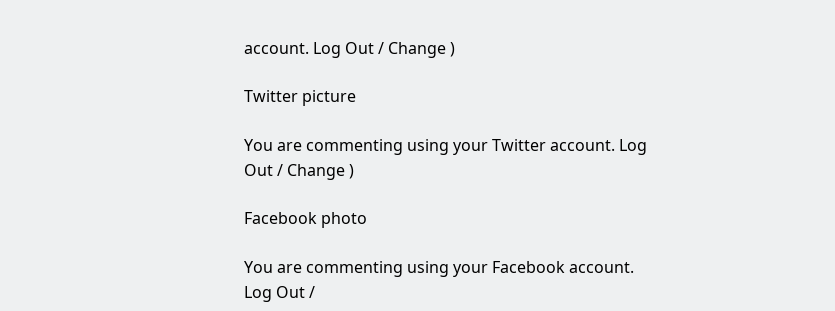account. Log Out / Change )

Twitter picture

You are commenting using your Twitter account. Log Out / Change )

Facebook photo

You are commenting using your Facebook account. Log Out /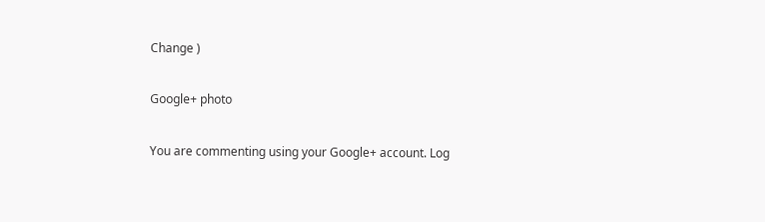Change )

Google+ photo

You are commenting using your Google+ account. Log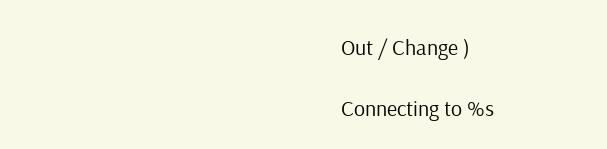Out / Change )

Connecting to %s